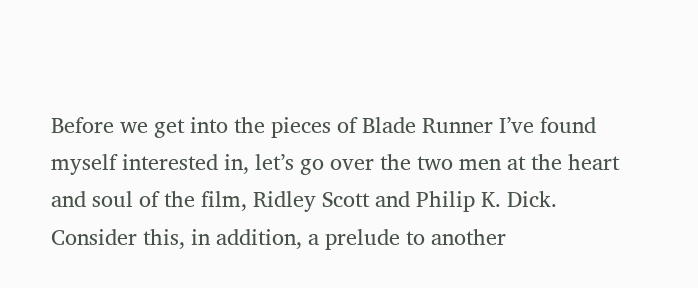Before we get into the pieces of Blade Runner I’ve found myself interested in, let’s go over the two men at the heart and soul of the film, Ridley Scott and Philip K. Dick. Consider this, in addition, a prelude to another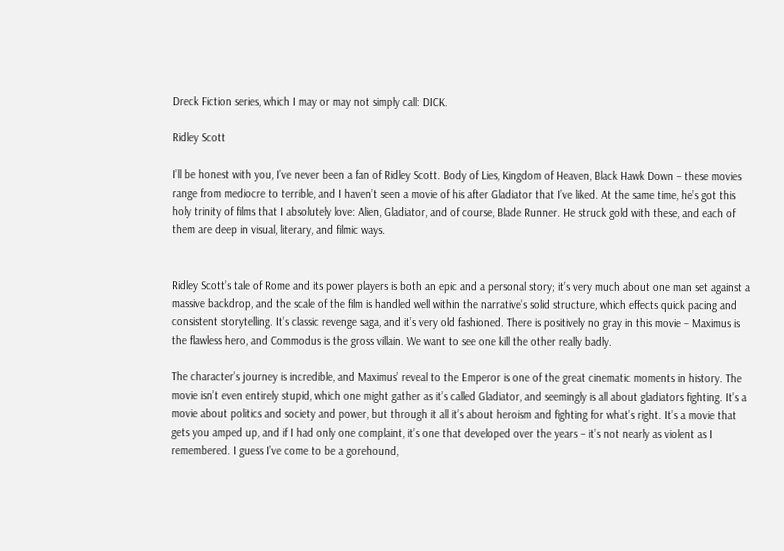Dreck Fiction series, which I may or may not simply call: DICK.

Ridley Scott

I’ll be honest with you, I’ve never been a fan of Ridley Scott. Body of Lies, Kingdom of Heaven, Black Hawk Down – these movies range from mediocre to terrible, and I haven’t seen a movie of his after Gladiator that I’ve liked. At the same time, he’s got this holy trinity of films that I absolutely love: Alien, Gladiator, and of course, Blade Runner. He struck gold with these, and each of them are deep in visual, literary, and filmic ways.


Ridley Scott’s tale of Rome and its power players is both an epic and a personal story; it’s very much about one man set against a massive backdrop, and the scale of the film is handled well within the narrative’s solid structure, which effects quick pacing and consistent storytelling. It’s classic revenge saga, and it’s very old fashioned. There is positively no gray in this movie – Maximus is the flawless hero, and Commodus is the gross villain. We want to see one kill the other really badly.

The character’s journey is incredible, and Maximus’ reveal to the Emperor is one of the great cinematic moments in history. The movie isn’t even entirely stupid, which one might gather as it’s called Gladiator, and seemingly is all about gladiators fighting. It’s a movie about politics and society and power, but through it all it’s about heroism and fighting for what’s right. It’s a movie that gets you amped up, and if I had only one complaint, it’s one that developed over the years – it’s not nearly as violent as I remembered. I guess I’ve come to be a gorehound,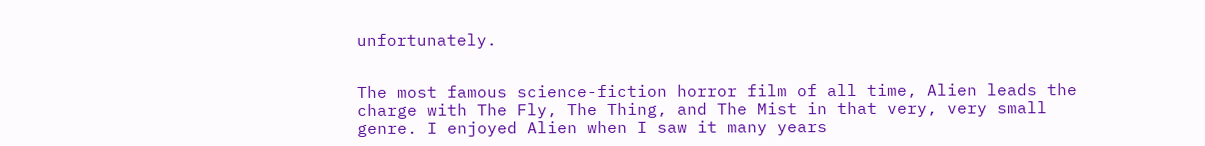unfortunately.


The most famous science-fiction horror film of all time, Alien leads the charge with The Fly, The Thing, and The Mist in that very, very small genre. I enjoyed Alien when I saw it many years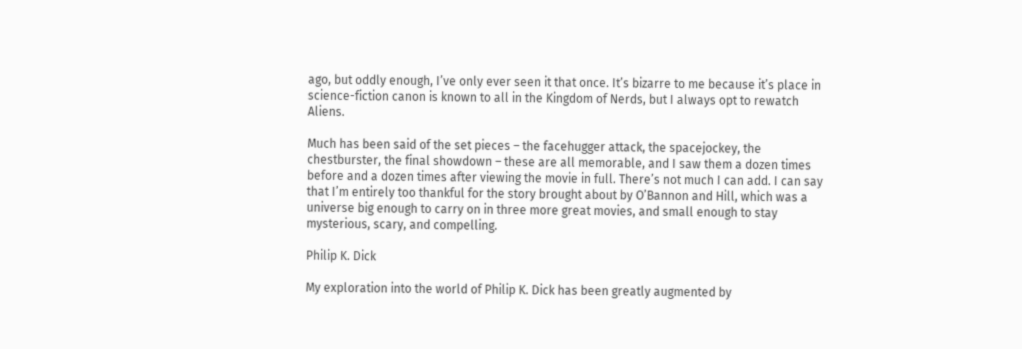ago, but oddly enough, I’ve only ever seen it that once. It’s bizarre to me because it’s place in science-fiction canon is known to all in the Kingdom of Nerds, but I always opt to rewatch Aliens.

Much has been said of the set pieces – the facehugger attack, the spacejockey, the chestburster, the final showdown – these are all memorable, and I saw them a dozen times before and a dozen times after viewing the movie in full. There’s not much I can add. I can say that I’m entirely too thankful for the story brought about by O’Bannon and Hill, which was a universe big enough to carry on in three more great movies, and small enough to stay mysterious, scary, and compelling.

Philip K. Dick

My exploration into the world of Philip K. Dick has been greatly augmented by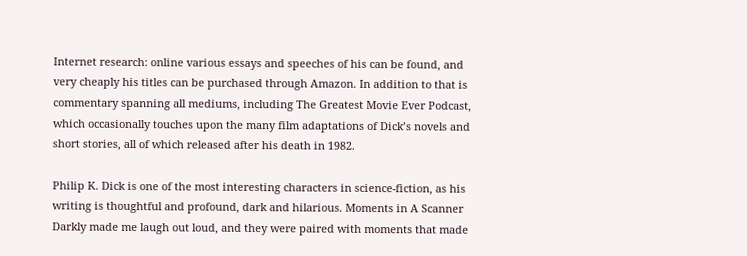Internet research: online various essays and speeches of his can be found, and very cheaply his titles can be purchased through Amazon. In addition to that is commentary spanning all mediums, including The Greatest Movie Ever Podcast, which occasionally touches upon the many film adaptations of Dick’s novels and short stories, all of which released after his death in 1982.

Philip K. Dick is one of the most interesting characters in science-fiction, as his writing is thoughtful and profound, dark and hilarious. Moments in A Scanner Darkly made me laugh out loud, and they were paired with moments that made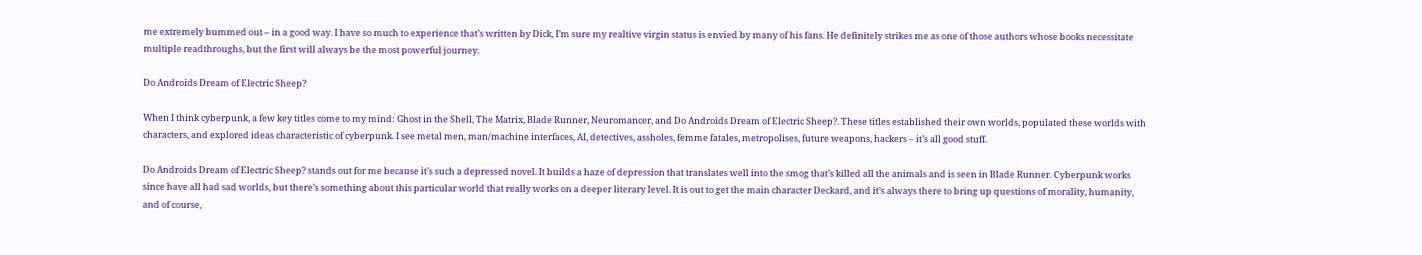me extremely bummed out – in a good way. I have so much to experience that’s written by Dick, I’m sure my realtive virgin status is envied by many of his fans. He definitely strikes me as one of those authors whose books necessitate multiple readthroughs, but the first will always be the most powerful journey.

Do Androids Dream of Electric Sheep?

When I think cyberpunk, a few key titles come to my mind: Ghost in the Shell, The Matrix, Blade Runner, Neuromancer, and Do Androids Dream of Electric Sheep?. These titles established their own worlds, populated these worlds with characters, and explored ideas characteristic of cyberpunk. I see metal men, man/machine interfaces, AI, detectives, assholes, femme fatales, metropolises, future weapons, hackers – it’s all good stuff.

Do Androids Dream of Electric Sheep? stands out for me because it’s such a depressed novel. It builds a haze of depression that translates well into the smog that’s killed all the animals and is seen in Blade Runner. Cyberpunk works since have all had sad worlds, but there’s something about this particular world that really works on a deeper literary level. It is out to get the main character Deckard, and it’s always there to bring up questions of morality, humanity, and of course,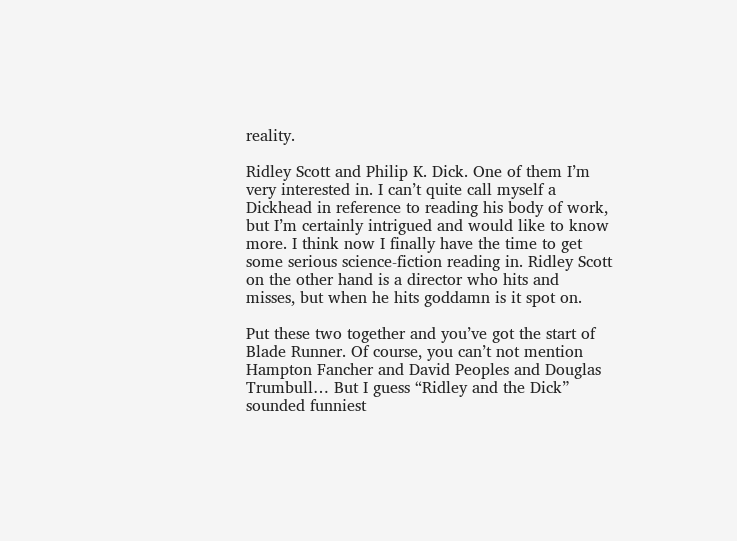reality.

Ridley Scott and Philip K. Dick. One of them I’m very interested in. I can’t quite call myself a Dickhead in reference to reading his body of work, but I’m certainly intrigued and would like to know more. I think now I finally have the time to get some serious science-fiction reading in. Ridley Scott on the other hand is a director who hits and misses, but when he hits goddamn is it spot on.

Put these two together and you’ve got the start of Blade Runner. Of course, you can’t not mention Hampton Fancher and David Peoples and Douglas Trumbull… But I guess “Ridley and the Dick” sounded funniest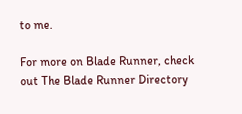to me.

For more on Blade Runner, check out The Blade Runner Directory